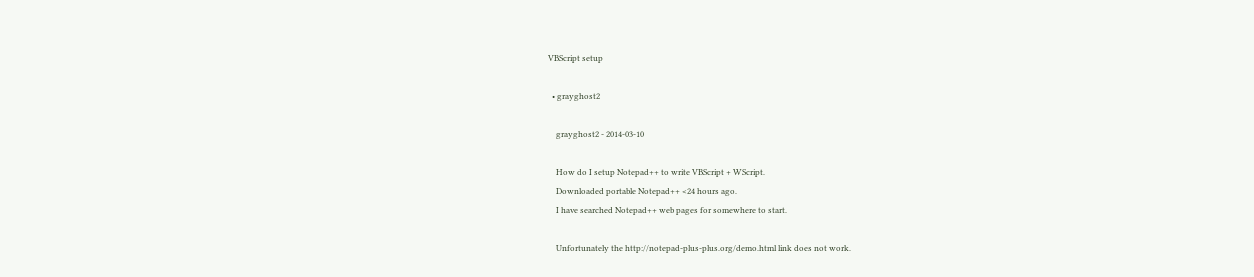VBScript setup

  • grayghost2

    grayghost2 - 2014-03-10

    How do I setup Notepad++ to write VBScript + WScript.
    Downloaded portable Notepad++ <24 hours ago.
    I have searched Notepad++ web pages for somewhere to start.

    Unfortunately the http://notepad-plus-plus.org/demo.html link does not work.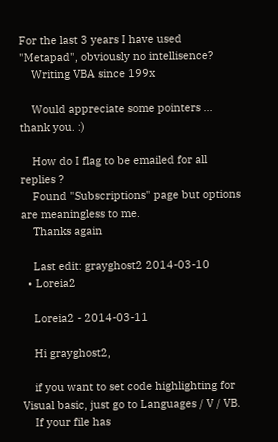For the last 3 years I have used "Metapad", obviously no intellisence?
    Writing VBA since 199x

    Would appreciate some pointers ... thank you. :)

    How do I flag to be emailed for all replies ?
    Found "Subscriptions" page but options are meaningless to me.
    Thanks again

    Last edit: grayghost2 2014-03-10
  • Loreia2

    Loreia2 - 2014-03-11

    Hi grayghost2,

    if you want to set code highlighting for Visual basic, just go to Languages / V / VB.
    If your file has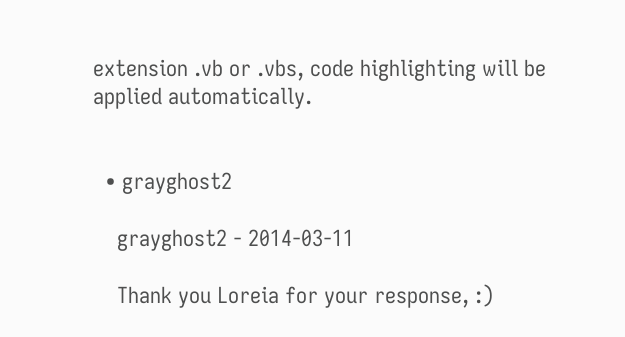extension .vb or .vbs, code highlighting will be applied automatically.


  • grayghost2

    grayghost2 - 2014-03-11

    Thank you Loreia for your response, :)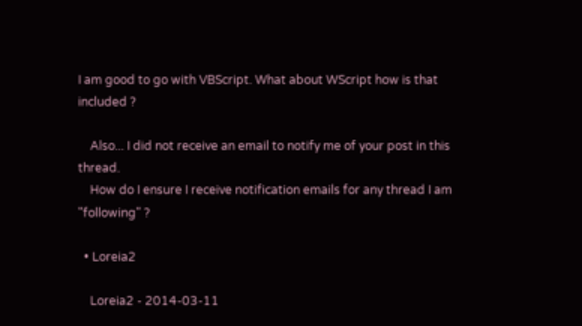I am good to go with VBScript. What about WScript how is that included ?

    Also... I did not receive an email to notify me of your post in this thread.
    How do I ensure I receive notification emails for any thread I am "following" ?

  • Loreia2

    Loreia2 - 2014-03-11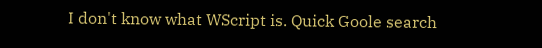I don't know what WScript is. Quick Goole search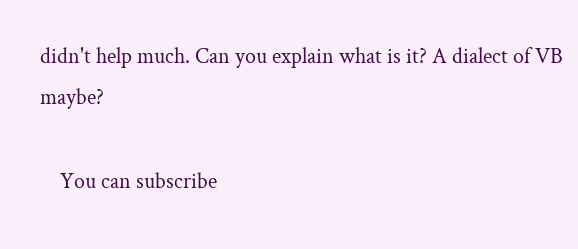didn't help much. Can you explain what is it? A dialect of VB maybe?

    You can subscribe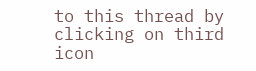to this thread by clicking on third icon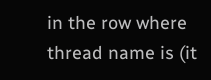in the row where thread name is (it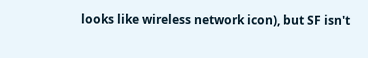looks like wireless network icon), but SF isn't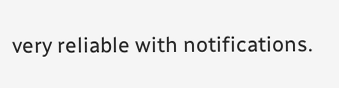very reliable with notifications.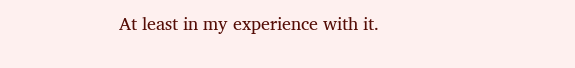At least in my experience with it.